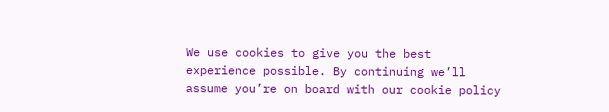We use cookies to give you the best experience possible. By continuing we’ll assume you’re on board with our cookie policy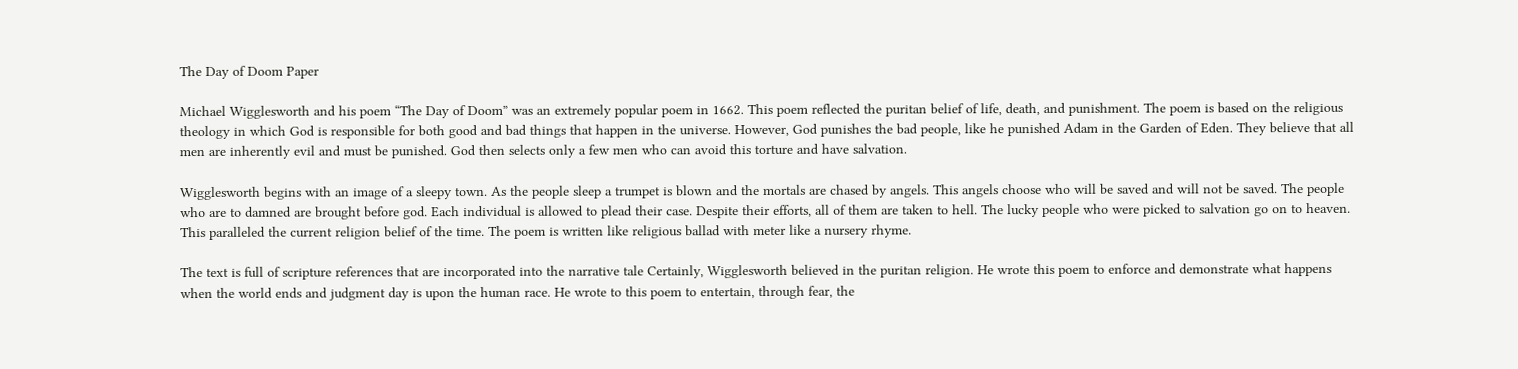The Day of Doom Paper

Michael Wigglesworth and his poem “The Day of Doom” was an extremely popular poem in 1662. This poem reflected the puritan belief of life, death, and punishment. The poem is based on the religious theology in which God is responsible for both good and bad things that happen in the universe. However, God punishes the bad people, like he punished Adam in the Garden of Eden. They believe that all men are inherently evil and must be punished. God then selects only a few men who can avoid this torture and have salvation.

Wigglesworth begins with an image of a sleepy town. As the people sleep a trumpet is blown and the mortals are chased by angels. This angels choose who will be saved and will not be saved. The people who are to damned are brought before god. Each individual is allowed to plead their case. Despite their efforts, all of them are taken to hell. The lucky people who were picked to salvation go on to heaven. This paralleled the current religion belief of the time. The poem is written like religious ballad with meter like a nursery rhyme.

The text is full of scripture references that are incorporated into the narrative tale Certainly, Wigglesworth believed in the puritan religion. He wrote this poem to enforce and demonstrate what happens when the world ends and judgment day is upon the human race. He wrote to this poem to entertain, through fear, the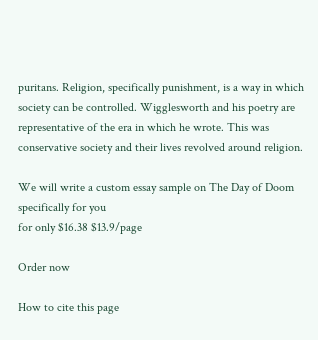puritans. Religion, specifically punishment, is a way in which society can be controlled. Wigglesworth and his poetry are representative of the era in which he wrote. This was conservative society and their lives revolved around religion.

We will write a custom essay sample on The Day of Doom specifically for you
for only $16.38 $13.9/page

Order now

How to cite this page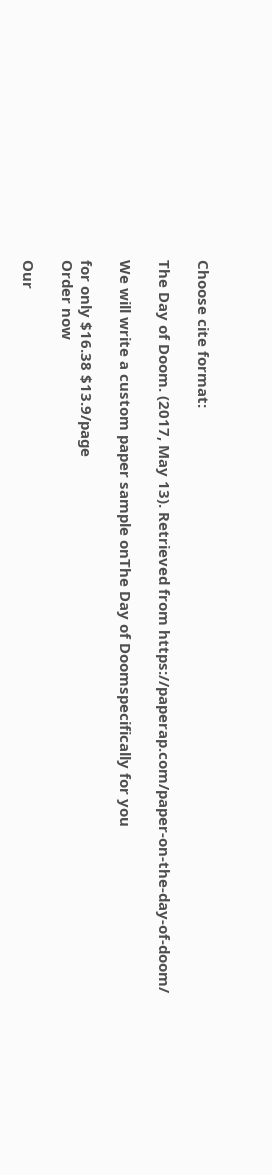Choose cite format:

The Day of Doom. (2017, May 13). Retrieved from https://paperap.com/paper-on-the-day-of-doom/

We will write a custom paper sample onThe Day of Doomspecifically for you

for only $16.38 $13.9/page
Order now

Our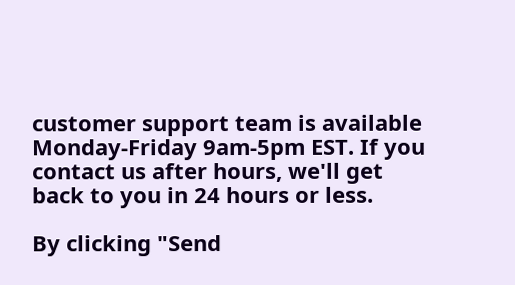customer support team is available Monday-Friday 9am-5pm EST. If you contact us after hours, we'll get back to you in 24 hours or less.

By clicking "Send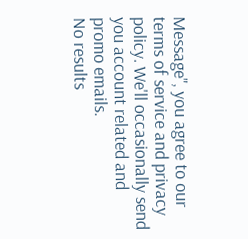Message", you agree to our terms of service and privacy policy. We'll occasionally send you account related and promo emails.
No results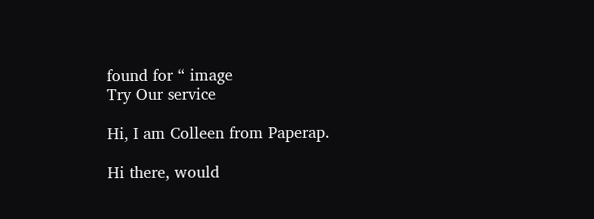found for “ image
Try Our service

Hi, I am Colleen from Paperap.

Hi there, would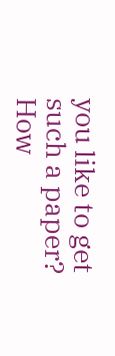you like to get such a paper? How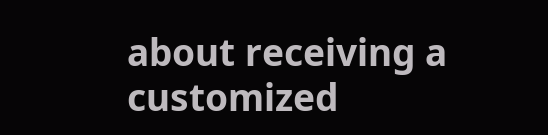about receiving a customized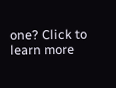one? Click to learn more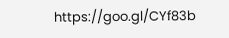https://goo.gl/CYf83b